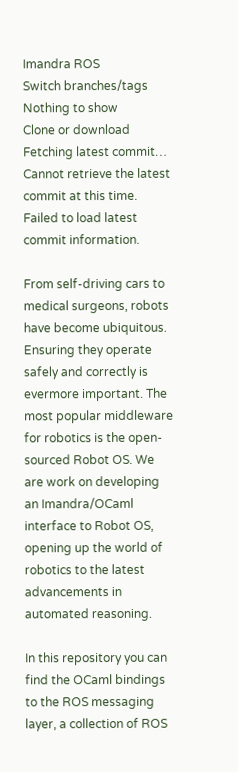Imandra ROS
Switch branches/tags
Nothing to show
Clone or download
Fetching latest commit…
Cannot retrieve the latest commit at this time.
Failed to load latest commit information.

From self-driving cars to medical surgeons, robots have become ubiquitous. Ensuring they operate safely and correctly is evermore important. The most popular middleware for robotics is the open-sourced Robot OS. We are work on developing an Imandra/OCaml interface to Robot OS, opening up the world of robotics to the latest advancements in automated reasoning.

In this repository you can find the OCaml bindings to the ROS messaging layer, a collection of ROS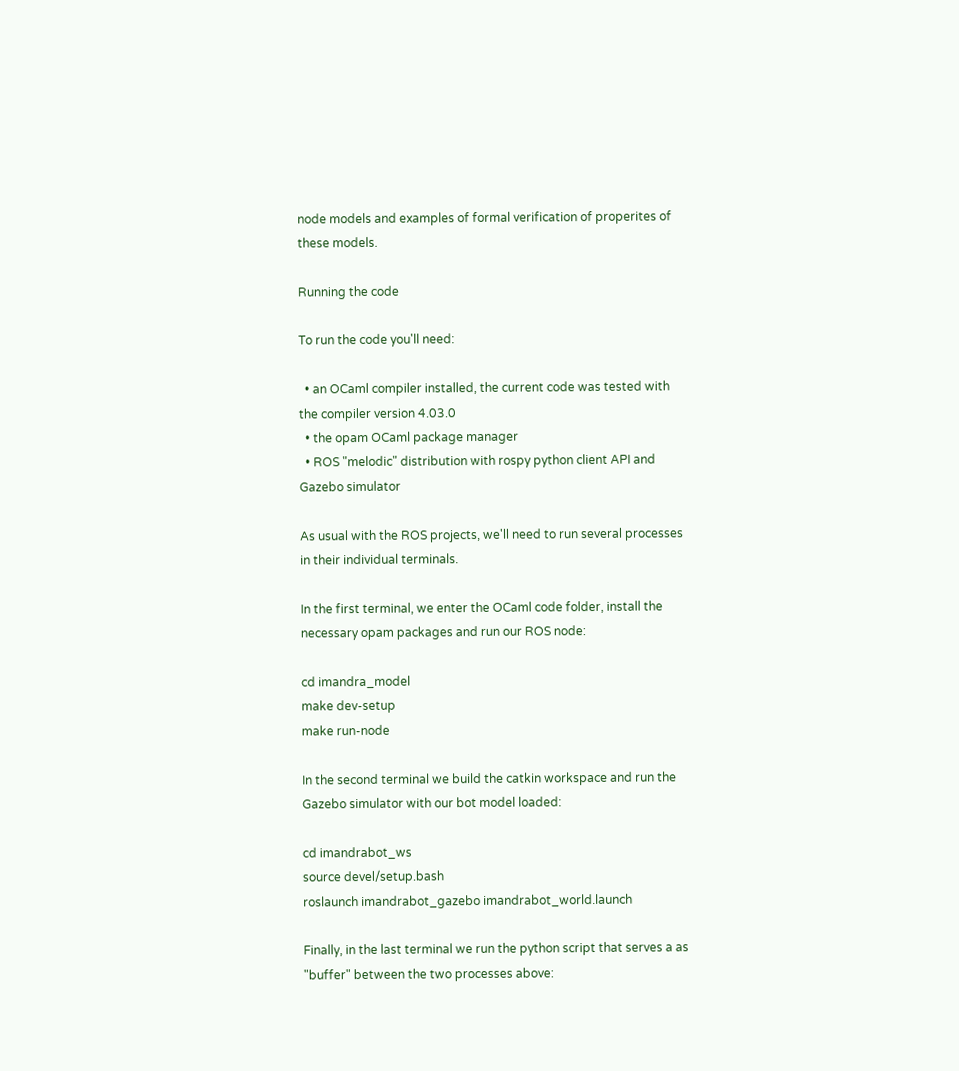node models and examples of formal verification of properites of these models.

Running the code

To run the code you'll need:

  • an OCaml compiler installed, the current code was tested with the compiler version 4.03.0
  • the opam OCaml package manager
  • ROS "melodic" distribution with rospy python client API and Gazebo simulator

As usual with the ROS projects, we'll need to run several processes in their individual terminals.

In the first terminal, we enter the OCaml code folder, install the necessary opam packages and run our ROS node:

cd imandra_model
make dev-setup
make run-node

In the second terminal we build the catkin workspace and run the Gazebo simulator with our bot model loaded:

cd imandrabot_ws
source devel/setup.bash
roslaunch imandrabot_gazebo imandrabot_world.launch

Finally, in the last terminal we run the python script that serves a as "buffer" between the two processes above: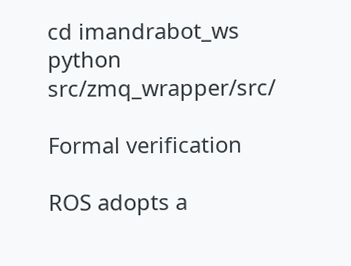cd imandrabot_ws
python src/zmq_wrapper/src/

Formal verification

ROS adopts a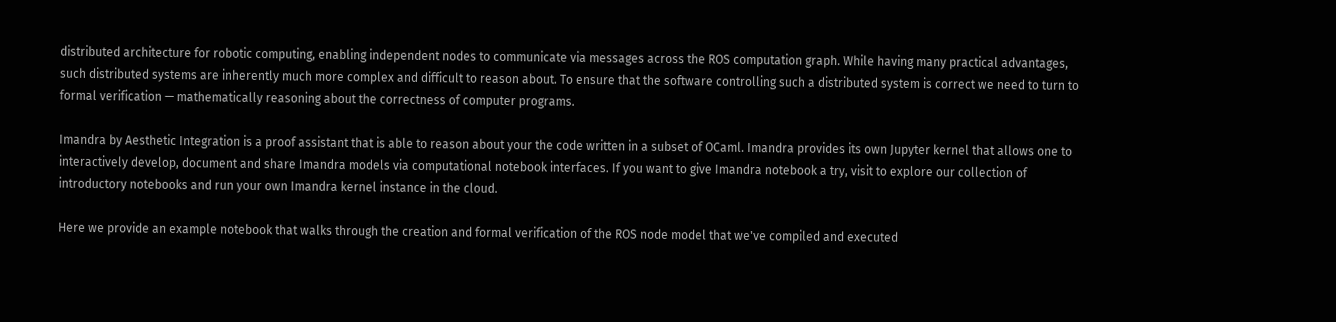distributed architecture for robotic computing, enabling independent nodes to communicate via messages across the ROS computation graph. While having many practical advantages, such distributed systems are inherently much more complex and difficult to reason about. To ensure that the software controlling such a distributed system is correct we need to turn to formal verification — mathematically reasoning about the correctness of computer programs.

Imandra by Aesthetic Integration is a proof assistant that is able to reason about your the code written in a subset of OCaml. Imandra provides its own Jupyter kernel that allows one to interactively develop, document and share Imandra models via computational notebook interfaces. If you want to give Imandra notebook a try, visit to explore our collection of introductory notebooks and run your own Imandra kernel instance in the cloud.

Here we provide an example notebook that walks through the creation and formal verification of the ROS node model that we've compiled and executed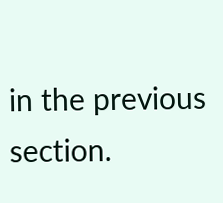in the previous section.